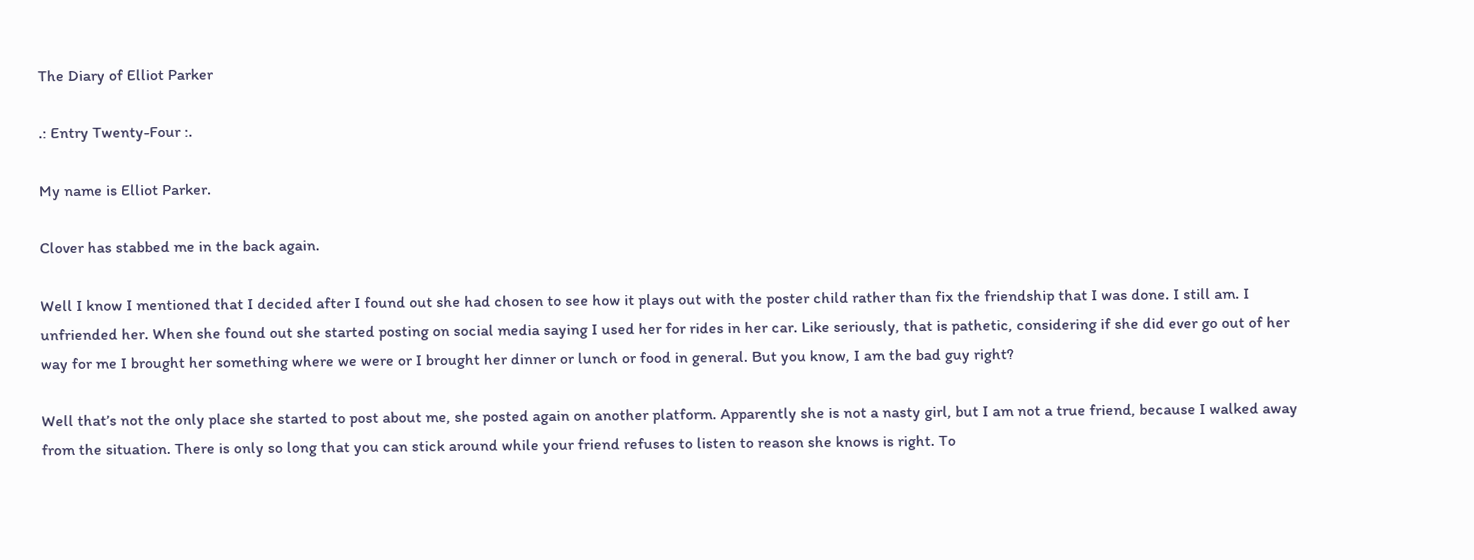The Diary of Elliot Parker

.: Entry Twenty-Four :.

My name is Elliot Parker.

Clover has stabbed me in the back again.

Well I know I mentioned that I decided after I found out she had chosen to see how it plays out with the poster child rather than fix the friendship that I was done. I still am. I unfriended her. When she found out she started posting on social media saying I used her for rides in her car. Like seriously, that is pathetic, considering if she did ever go out of her way for me I brought her something where we were or I brought her dinner or lunch or food in general. But you know, I am the bad guy right?

Well that’s not the only place she started to post about me, she posted again on another platform. Apparently she is not a nasty girl, but I am not a true friend, because I walked away from the situation. There is only so long that you can stick around while your friend refuses to listen to reason she knows is right. To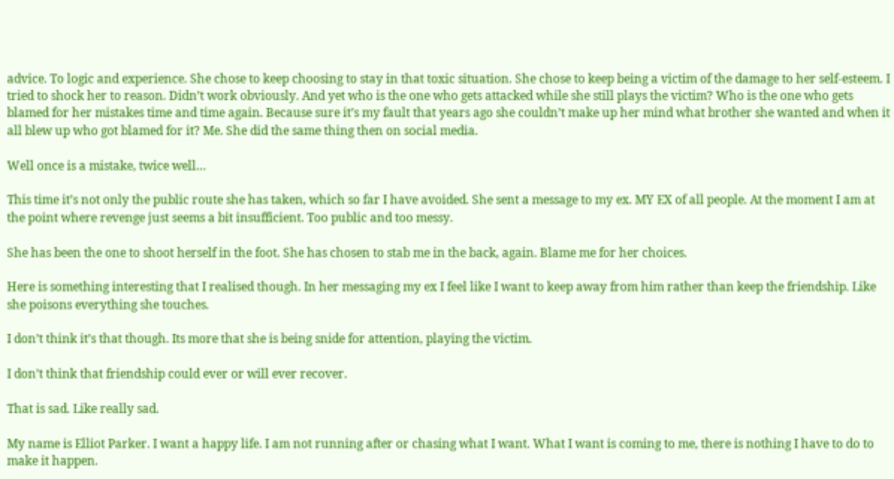advice. To logic and experience. She chose to keep choosing to stay in that toxic situation. She chose to keep being a victim of the damage to her self-esteem. I tried to shock her to reason. Didn’t work obviously. And yet who is the one who gets attacked while she still plays the victim? Who is the one who gets blamed for her mistakes time and time again. Because sure it’s my fault that years ago she couldn’t make up her mind what brother she wanted and when it all blew up who got blamed for it? Me. She did the same thing then on social media.

Well once is a mistake, twice well…

This time it’s not only the public route she has taken, which so far I have avoided. She sent a message to my ex. MY EX of all people. At the moment I am at the point where revenge just seems a bit insufficient. Too public and too messy.

She has been the one to shoot herself in the foot. She has chosen to stab me in the back, again. Blame me for her choices.

Here is something interesting that I realised though. In her messaging my ex I feel like I want to keep away from him rather than keep the friendship. Like she poisons everything she touches.

I don’t think it’s that though. Its more that she is being snide for attention, playing the victim.

I don’t think that friendship could ever or will ever recover.

That is sad. Like really sad.

My name is Elliot Parker. I want a happy life. I am not running after or chasing what I want. What I want is coming to me, there is nothing I have to do to make it happen.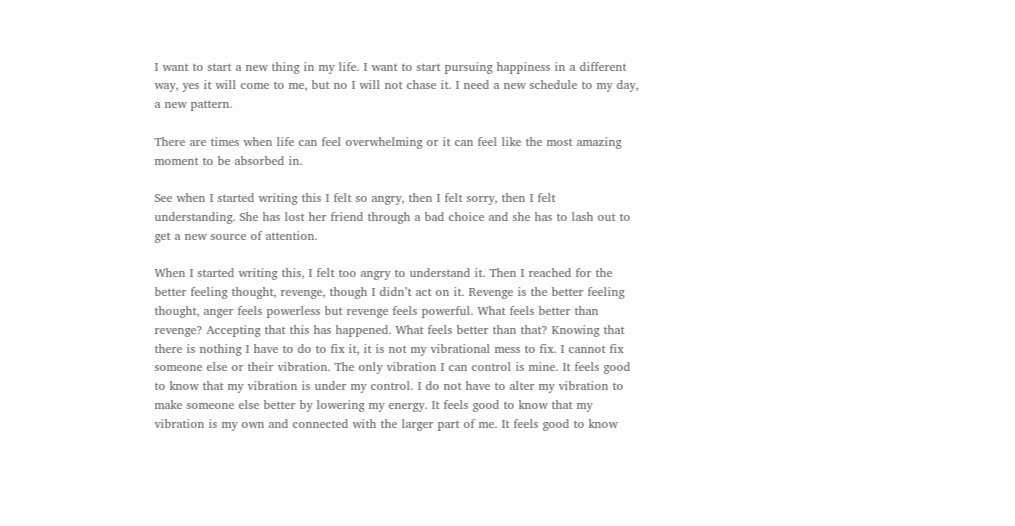I want to start a new thing in my life. I want to start pursuing happiness in a different way, yes it will come to me, but no I will not chase it. I need a new schedule to my day, a new pattern.

There are times when life can feel overwhelming or it can feel like the most amazing moment to be absorbed in.

See when I started writing this I felt so angry, then I felt sorry, then I felt understanding. She has lost her friend through a bad choice and she has to lash out to get a new source of attention.

When I started writing this, I felt too angry to understand it. Then I reached for the better feeling thought, revenge, though I didn’t act on it. Revenge is the better feeling thought, anger feels powerless but revenge feels powerful. What feels better than revenge? Accepting that this has happened. What feels better than that? Knowing that there is nothing I have to do to fix it, it is not my vibrational mess to fix. I cannot fix someone else or their vibration. The only vibration I can control is mine. It feels good to know that my vibration is under my control. I do not have to alter my vibration to make someone else better by lowering my energy. It feels good to know that my vibration is my own and connected with the larger part of me. It feels good to know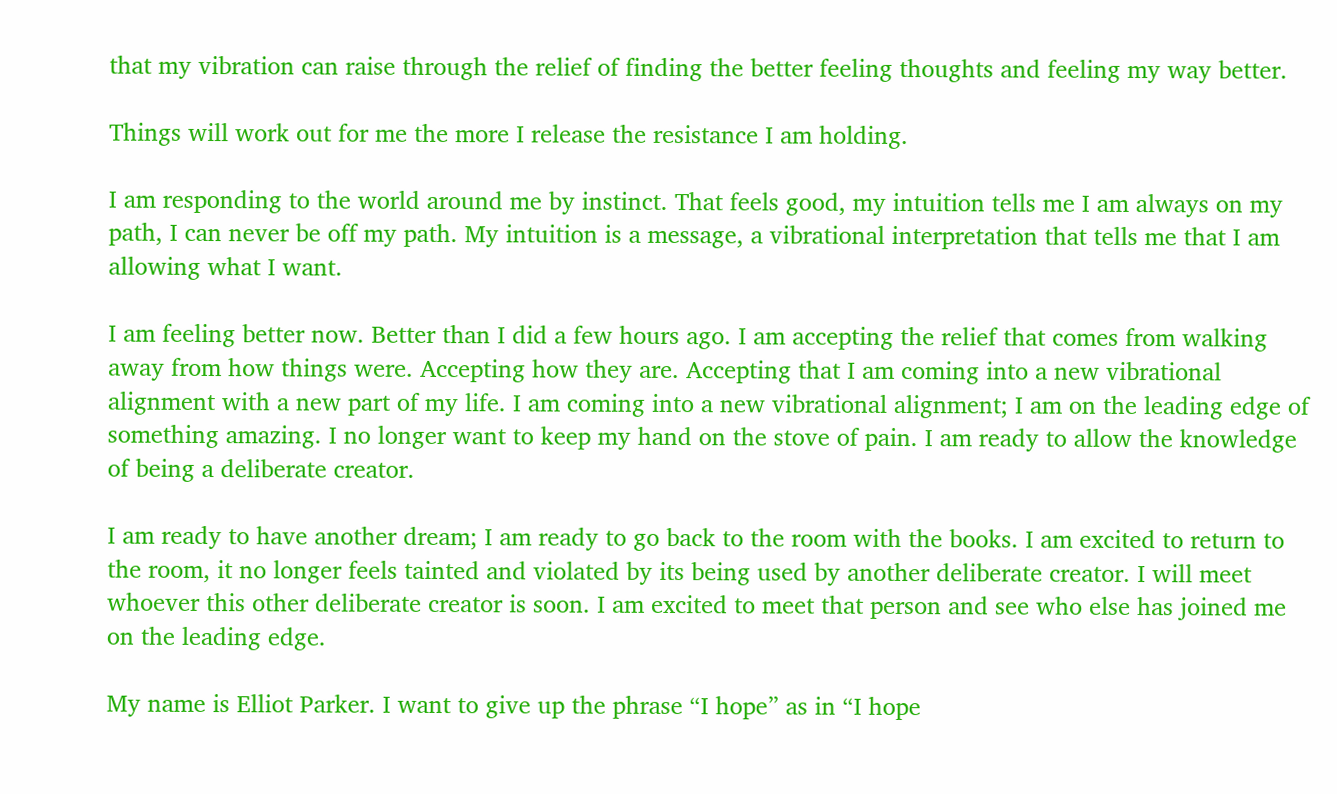that my vibration can raise through the relief of finding the better feeling thoughts and feeling my way better.

Things will work out for me the more I release the resistance I am holding.

I am responding to the world around me by instinct. That feels good, my intuition tells me I am always on my path, I can never be off my path. My intuition is a message, a vibrational interpretation that tells me that I am allowing what I want.

I am feeling better now. Better than I did a few hours ago. I am accepting the relief that comes from walking away from how things were. Accepting how they are. Accepting that I am coming into a new vibrational alignment with a new part of my life. I am coming into a new vibrational alignment; I am on the leading edge of something amazing. I no longer want to keep my hand on the stove of pain. I am ready to allow the knowledge of being a deliberate creator.

I am ready to have another dream; I am ready to go back to the room with the books. I am excited to return to the room, it no longer feels tainted and violated by its being used by another deliberate creator. I will meet whoever this other deliberate creator is soon. I am excited to meet that person and see who else has joined me on the leading edge.

My name is Elliot Parker. I want to give up the phrase “I hope” as in “I hope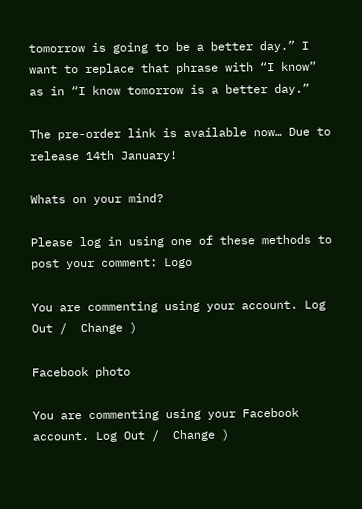tomorrow is going to be a better day.” I want to replace that phrase with “I know” as in “I know tomorrow is a better day.”

The pre-order link is available now… Due to release 14th January!

Whats on your mind?

Please log in using one of these methods to post your comment: Logo

You are commenting using your account. Log Out /  Change )

Facebook photo

You are commenting using your Facebook account. Log Out /  Change )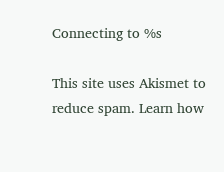Connecting to %s

This site uses Akismet to reduce spam. Learn how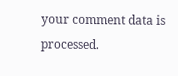your comment data is processed.